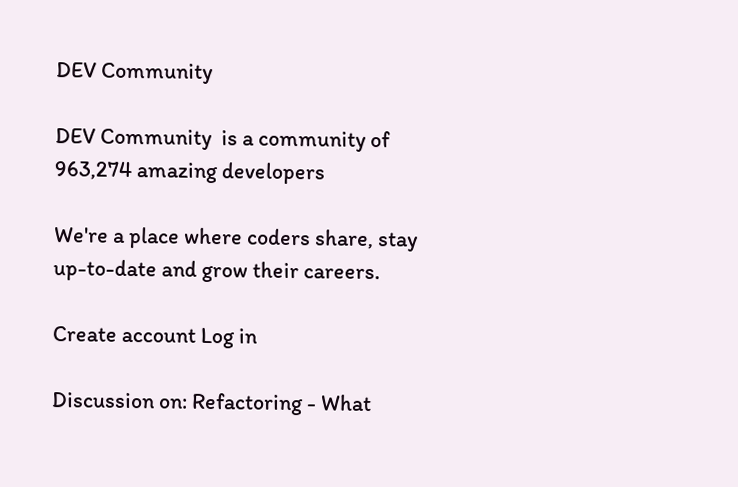DEV Community

DEV Community  is a community of 963,274 amazing developers

We're a place where coders share, stay up-to-date and grow their careers.

Create account Log in

Discussion on: Refactoring - What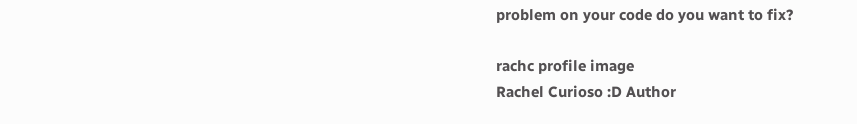problem on your code do you want to fix?

rachc profile image
Rachel Curioso :D Author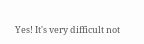Yes! It's very difficult not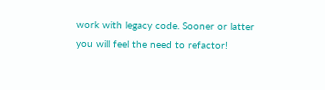work with legacy code. Sooner or latter you will feel the need to refactor!